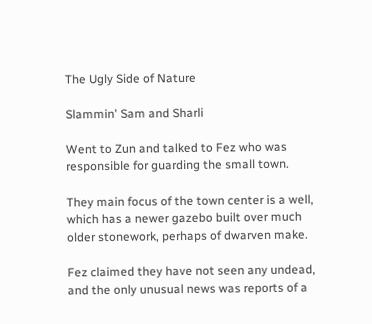The Ugly Side of Nature

Slammin' Sam and Sharli

Went to Zun and talked to Fez who was responsible for guarding the small town.

They main focus of the town center is a well, which has a newer gazebo built over much older stonework, perhaps of dwarven make.

Fez claimed they have not seen any undead, and the only unusual news was reports of a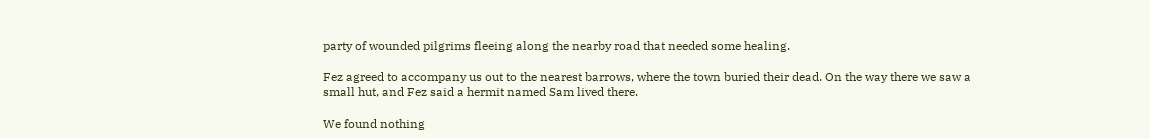party of wounded pilgrims fleeing along the nearby road that needed some healing.

Fez agreed to accompany us out to the nearest barrows, where the town buried their dead. On the way there we saw a small hut, and Fez said a hermit named Sam lived there.

We found nothing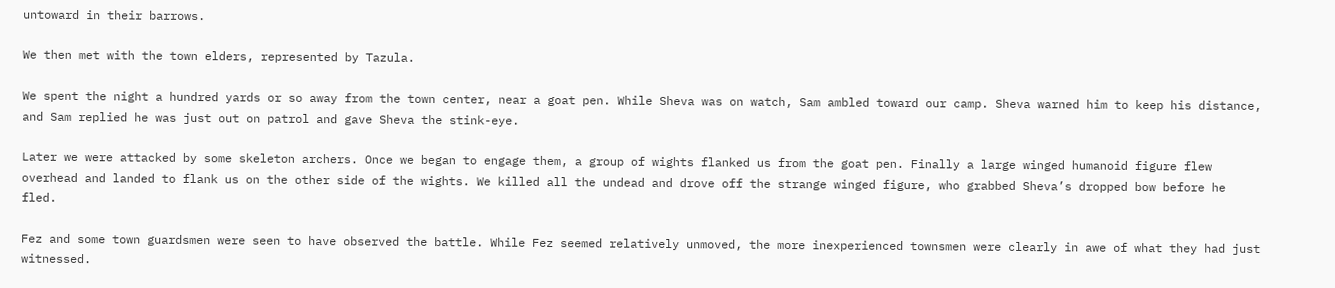untoward in their barrows.

We then met with the town elders, represented by Tazula.

We spent the night a hundred yards or so away from the town center, near a goat pen. While Sheva was on watch, Sam ambled toward our camp. Sheva warned him to keep his distance, and Sam replied he was just out on patrol and gave Sheva the stink-eye.

Later we were attacked by some skeleton archers. Once we began to engage them, a group of wights flanked us from the goat pen. Finally a large winged humanoid figure flew overhead and landed to flank us on the other side of the wights. We killed all the undead and drove off the strange winged figure, who grabbed Sheva’s dropped bow before he fled.

Fez and some town guardsmen were seen to have observed the battle. While Fez seemed relatively unmoved, the more inexperienced townsmen were clearly in awe of what they had just witnessed.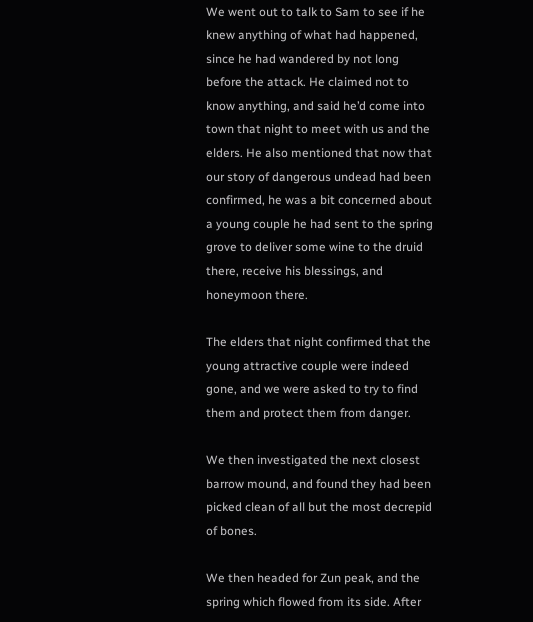We went out to talk to Sam to see if he knew anything of what had happened, since he had wandered by not long before the attack. He claimed not to know anything, and said he’d come into town that night to meet with us and the elders. He also mentioned that now that our story of dangerous undead had been confirmed, he was a bit concerned about a young couple he had sent to the spring grove to deliver some wine to the druid there, receive his blessings, and honeymoon there.

The elders that night confirmed that the young attractive couple were indeed gone, and we were asked to try to find them and protect them from danger.

We then investigated the next closest barrow mound, and found they had been picked clean of all but the most decrepid of bones.

We then headed for Zun peak, and the spring which flowed from its side. After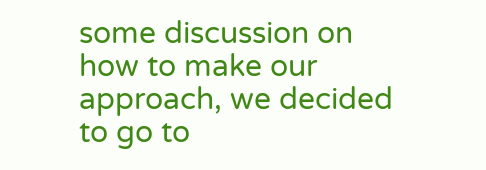some discussion on how to make our approach, we decided to go to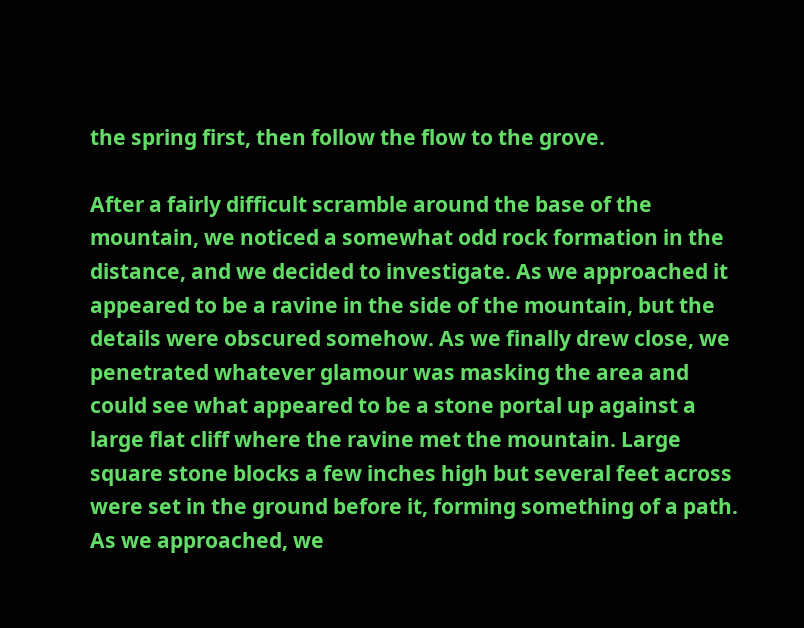the spring first, then follow the flow to the grove.

After a fairly difficult scramble around the base of the mountain, we noticed a somewhat odd rock formation in the distance, and we decided to investigate. As we approached it appeared to be a ravine in the side of the mountain, but the details were obscured somehow. As we finally drew close, we penetrated whatever glamour was masking the area and could see what appeared to be a stone portal up against a large flat cliff where the ravine met the mountain. Large square stone blocks a few inches high but several feet across were set in the ground before it, forming something of a path. As we approached, we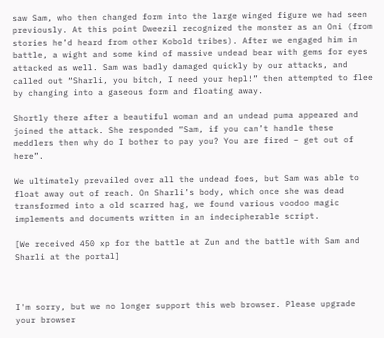saw Sam, who then changed form into the large winged figure we had seen previously. At this point Dweezil recognized the monster as an Oni (from stories he’d heard from other Kobold tribes). After we engaged him in battle, a wight and some kind of massive undead bear with gems for eyes attacked as well. Sam was badly damaged quickly by our attacks, and called out “Sharli, you bitch, I need your hepl!” then attempted to flee by changing into a gaseous form and floating away.

Shortly there after a beautiful woman and an undead puma appeared and joined the attack. She responded “Sam, if you can’t handle these meddlers then why do I bother to pay you? You are fired – get out of here”.

We ultimately prevailed over all the undead foes, but Sam was able to float away out of reach. On Sharli’s body, which once she was dead transformed into a old scarred hag, we found various voodoo magic implements and documents written in an indecipherable script.

[We received 450 xp for the battle at Zun and the battle with Sam and Sharli at the portal]



I'm sorry, but we no longer support this web browser. Please upgrade your browser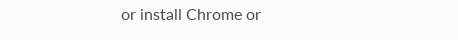or install Chrome or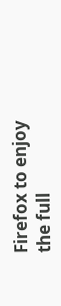Firefox to enjoy the full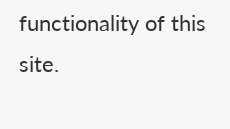functionality of this site.